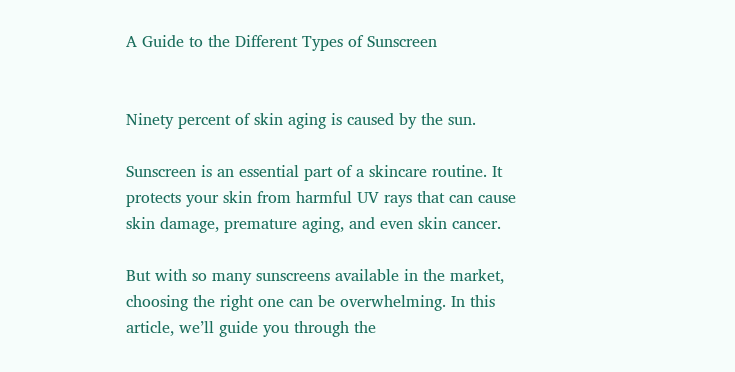A Guide to the Different Types of Sunscreen


Ninety percent of skin aging is caused by the sun.

Sunscreen is an essential part of a skincare routine. It protects your skin from harmful UV rays that can cause skin damage, premature aging, and even skin cancer.

But with so many sunscreens available in the market, choosing the right one can be overwhelming. In this article, we’ll guide you through the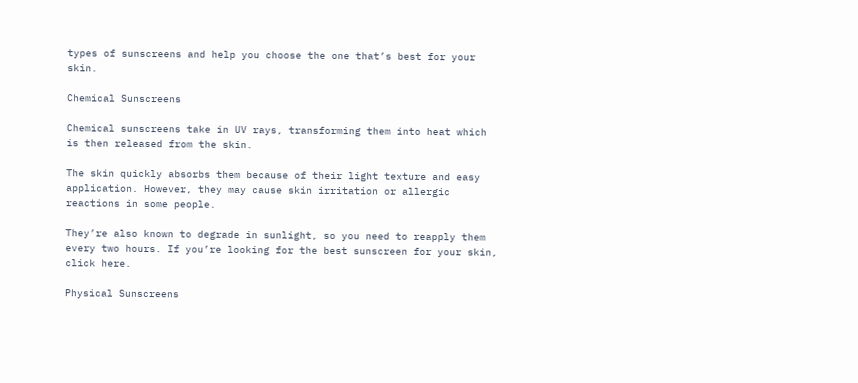types of sunscreens and help you choose the one that’s best for your skin.

Chemical Sunscreens

Chemical sunscreens take in UV rays, transforming them into heat which is then released from the skin.

The skin quickly absorbs them because of their light texture and easy application. However, they may cause skin irritation or allergic reactions in some people.

They’re also known to degrade in sunlight, so you need to reapply them every two hours. If you’re looking for the best sunscreen for your skin, click here.

Physical Sunscreens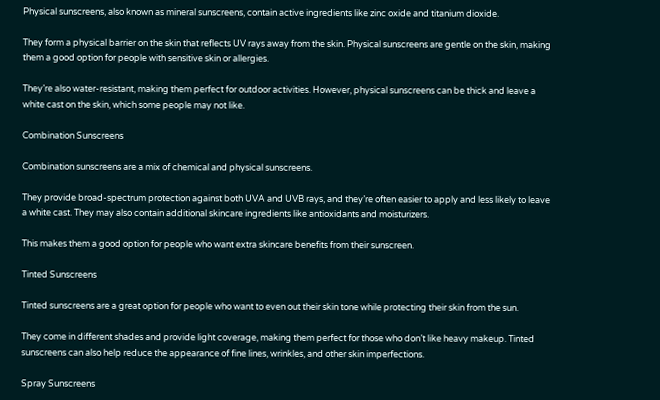Physical sunscreens, also known as mineral sunscreens, contain active ingredients like zinc oxide and titanium dioxide.

They form a physical barrier on the skin that reflects UV rays away from the skin. Physical sunscreens are gentle on the skin, making them a good option for people with sensitive skin or allergies.

They’re also water-resistant, making them perfect for outdoor activities. However, physical sunscreens can be thick and leave a white cast on the skin, which some people may not like.

Combination Sunscreens

Combination sunscreens are a mix of chemical and physical sunscreens.

They provide broad-spectrum protection against both UVA and UVB rays, and they’re often easier to apply and less likely to leave a white cast. They may also contain additional skincare ingredients like antioxidants and moisturizers.

This makes them a good option for people who want extra skincare benefits from their sunscreen.

Tinted Sunscreens

Tinted sunscreens are a great option for people who want to even out their skin tone while protecting their skin from the sun.

They come in different shades and provide light coverage, making them perfect for those who don’t like heavy makeup. Tinted sunscreens can also help reduce the appearance of fine lines, wrinkles, and other skin imperfections.

Spray Sunscreens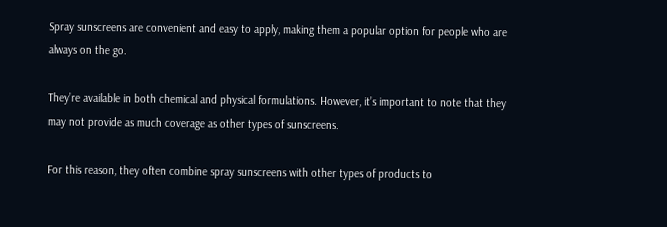Spray sunscreens are convenient and easy to apply, making them a popular option for people who are always on the go.

They’re available in both chemical and physical formulations. However, it’s important to note that they may not provide as much coverage as other types of sunscreens.

For this reason, they often combine spray sunscreens with other types of products to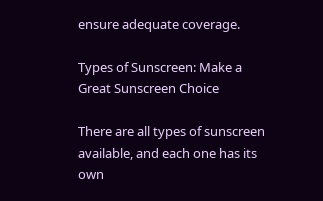ensure adequate coverage.

Types of Sunscreen: Make a Great Sunscreen Choice

There are all types of sunscreen available, and each one has its own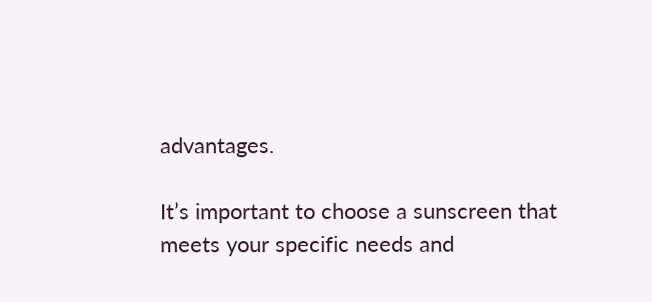advantages.

It’s important to choose a sunscreen that meets your specific needs and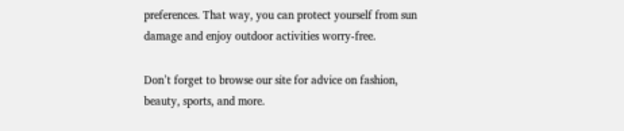preferences. That way, you can protect yourself from sun damage and enjoy outdoor activities worry-free.

Don’t forget to browse our site for advice on fashion, beauty, sports, and more.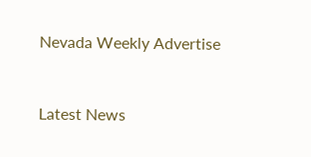Nevada Weekly Advertise


Latest News